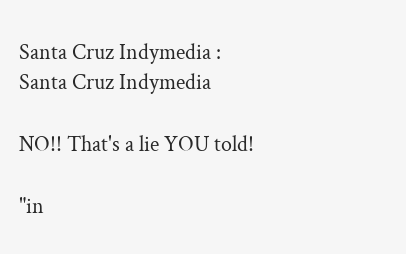Santa Cruz Indymedia :
Santa Cruz Indymedia

NO!! That's a lie YOU told!

"in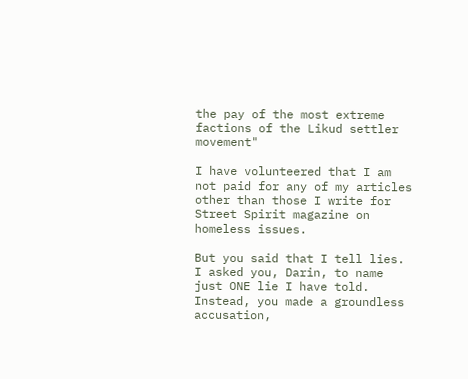the pay of the most extreme factions of the Likud settler movement"

I have volunteered that I am not paid for any of my articles other than those I write for Street Spirit magazine on homeless issues.

But you said that I tell lies. I asked you, Darin, to name just ONE lie I have told. Instead, you made a groundless accusation,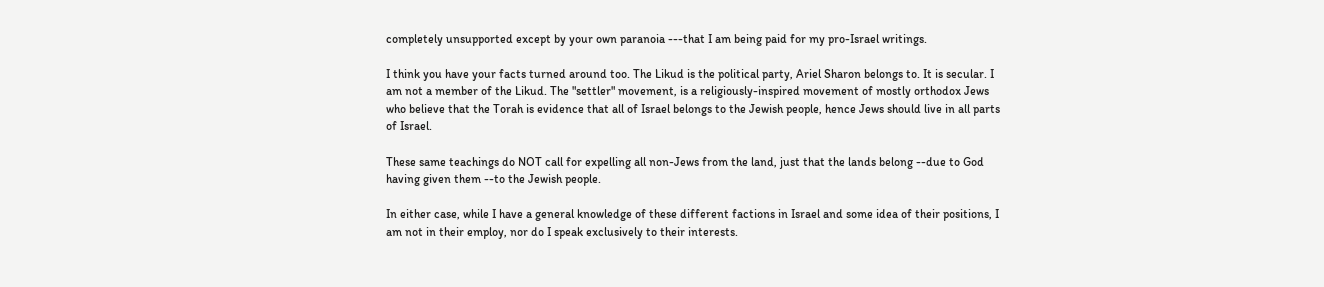completely unsupported except by your own paranoia ---that I am being paid for my pro-Israel writings.

I think you have your facts turned around too. The Likud is the political party, Ariel Sharon belongs to. It is secular. I am not a member of the Likud. The "settler" movement, is a religiously-inspired movement of mostly orthodox Jews who believe that the Torah is evidence that all of Israel belongs to the Jewish people, hence Jews should live in all parts of Israel.

These same teachings do NOT call for expelling all non-Jews from the land, just that the lands belong --due to God having given them --to the Jewish people.

In either case, while I have a general knowledge of these different factions in Israel and some idea of their positions, I am not in their employ, nor do I speak exclusively to their interests.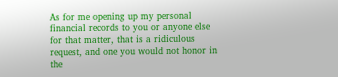As for me opening up my personal financial records to you or anyone else for that matter, that is a ridiculous request, and one you would not honor in the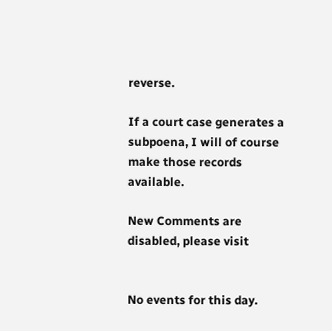reverse.

If a court case generates a subpoena, I will of course make those records available.

New Comments are disabled, please visit


No events for this day.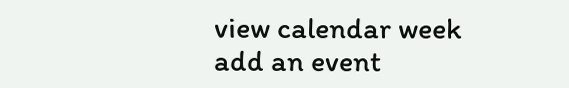view calendar week
add an event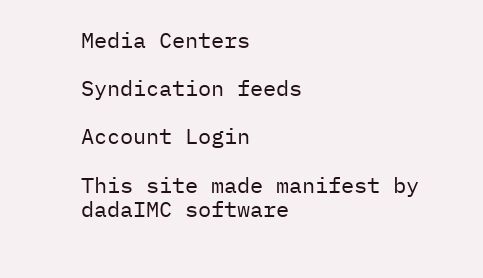Media Centers

Syndication feeds

Account Login

This site made manifest by dadaIMC software